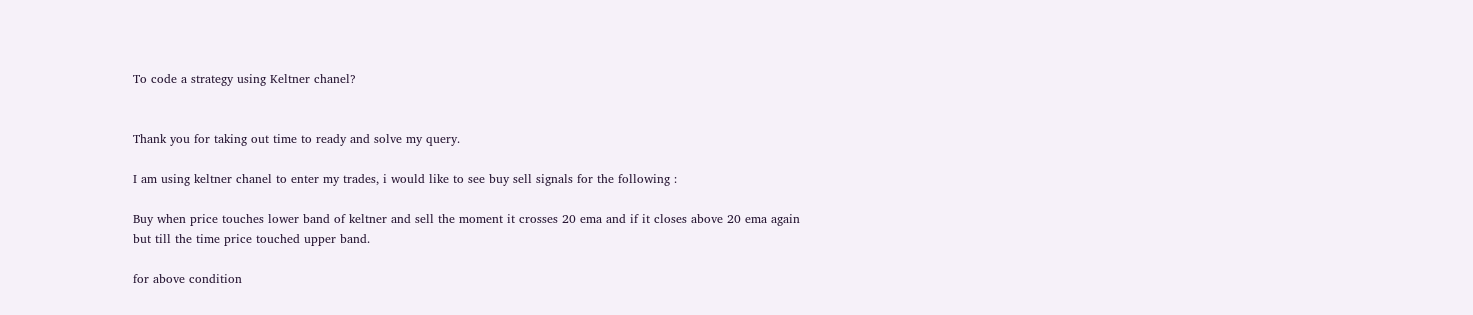To code a strategy using Keltner chanel?


Thank you for taking out time to ready and solve my query.

I am using keltner chanel to enter my trades, i would like to see buy sell signals for the following :

Buy when price touches lower band of keltner and sell the moment it crosses 20 ema and if it closes above 20 ema again but till the time price touched upper band.

for above condition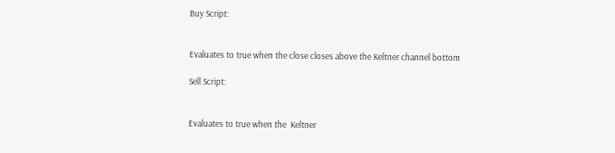Buy Script:


Evaluates to true when the close closes above the Keltner channel bottom

Sell Script:


Evaluates to true when the  Keltner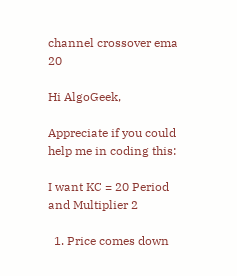channel crossover ema 20

Hi AlgoGeek,

Appreciate if you could help me in coding this:

I want KC = 20 Period and Multiplier 2

  1. Price comes down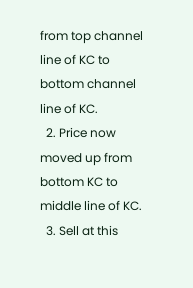from top channel line of KC to bottom channel line of KC.
  2. Price now moved up from bottom KC to middle line of KC.
  3. Sell at this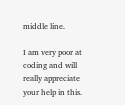middle line.

I am very poor at coding and will really appreciate your help in this.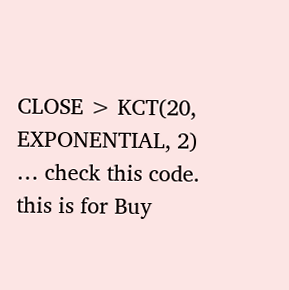CLOSE > KCT(20, EXPONENTIAL, 2) … check this code. this is for Buy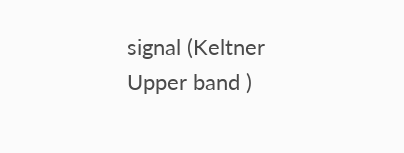signal (Keltner Upper band )